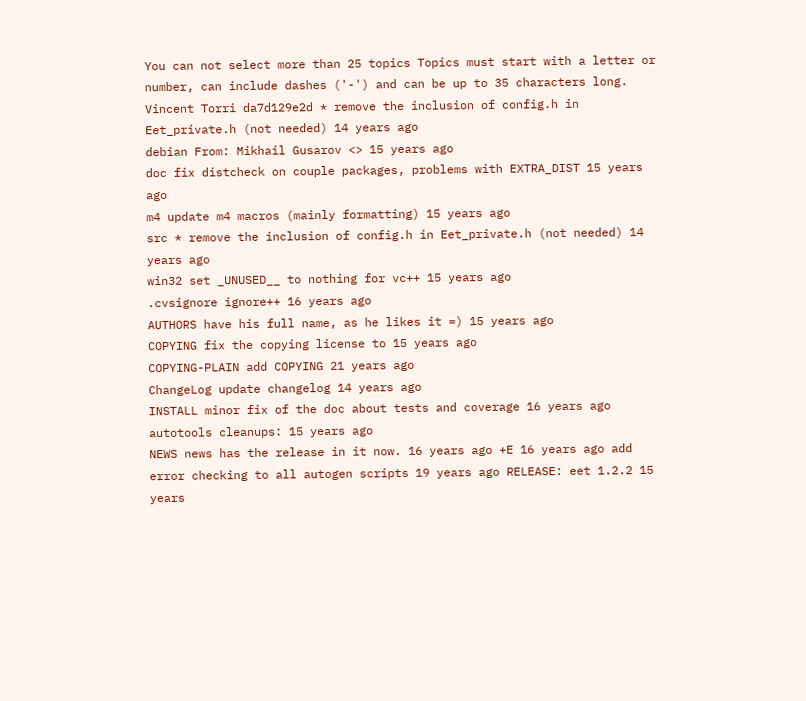You can not select more than 25 topics Topics must start with a letter or number, can include dashes ('-') and can be up to 35 characters long.
Vincent Torri da7d129e2d * remove the inclusion of config.h in Eet_private.h (not needed) 14 years ago
debian From: Mikhail Gusarov <> 15 years ago
doc fix distcheck on couple packages, problems with EXTRA_DIST 15 years ago
m4 update m4 macros (mainly formatting) 15 years ago
src * remove the inclusion of config.h in Eet_private.h (not needed) 14 years ago
win32 set _UNUSED__ to nothing for vc++ 15 years ago
.cvsignore ignore++ 16 years ago
AUTHORS have his full name, as he likes it =) 15 years ago
COPYING fix the copying license to 15 years ago
COPYING-PLAIN add COPYING 21 years ago
ChangeLog update changelog 14 years ago
INSTALL minor fix of the doc about tests and coverage 16 years ago autotools cleanups: 15 years ago
NEWS news has the release in it now. 16 years ago +E 16 years ago add error checking to all autogen scripts 19 years ago RELEASE: eet 1.2.2 15 years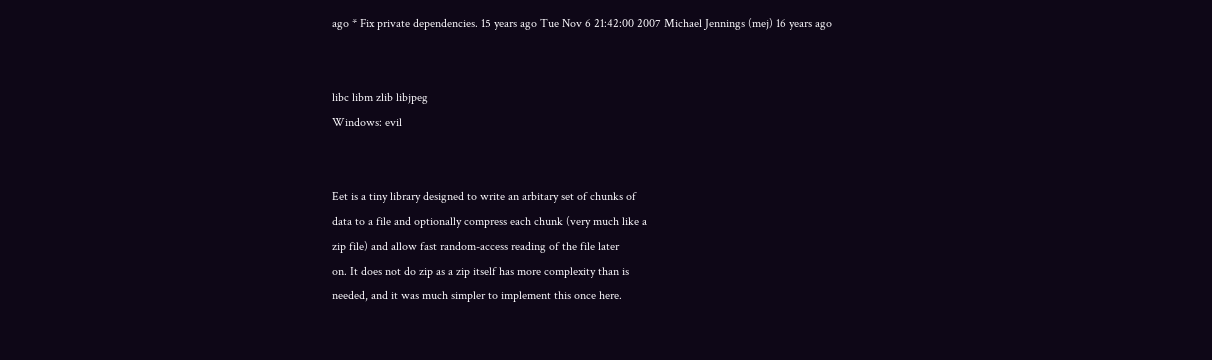ago * Fix private dependencies. 15 years ago Tue Nov 6 21:42:00 2007 Michael Jennings (mej) 16 years ago


libc libm zlib libjpeg
Windows: evil


Eet is a tiny library designed to write an arbitary set of chunks of
data to a file and optionally compress each chunk (very much like a
zip file) and allow fast random-access reading of the file later
on. It does not do zip as a zip itself has more complexity than is
needed, and it was much simpler to implement this once here.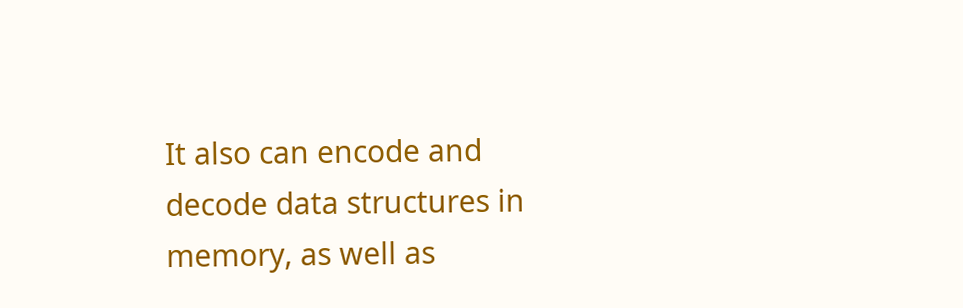It also can encode and decode data structures in memory, as well as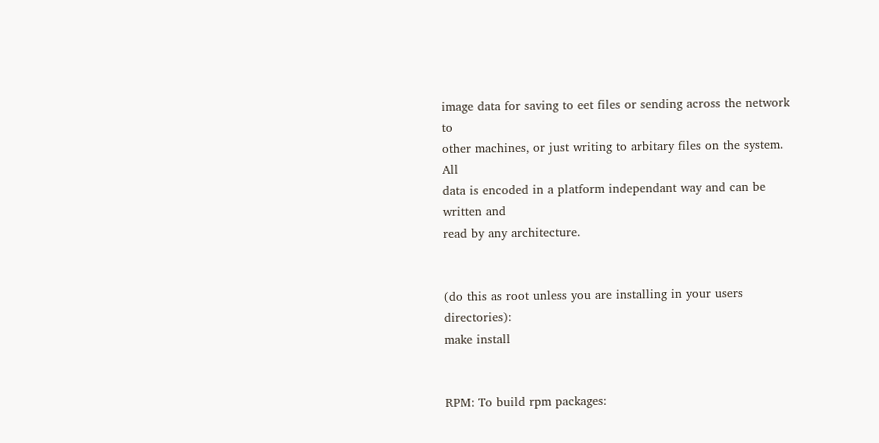image data for saving to eet files or sending across the network to
other machines, or just writing to arbitary files on the system. All
data is encoded in a platform independant way and can be written and
read by any architecture.


(do this as root unless you are installing in your users directories):
make install


RPM: To build rpm packages: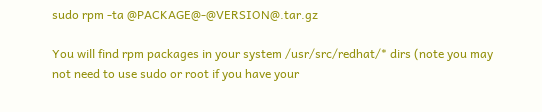sudo rpm -ta @PACKAGE@-@VERSION@.tar.gz

You will find rpm packages in your system /usr/src/redhat/* dirs (note you may
not need to use sudo or root if you have your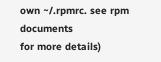own ~/.rpmrc. see rpm documents
for more details)